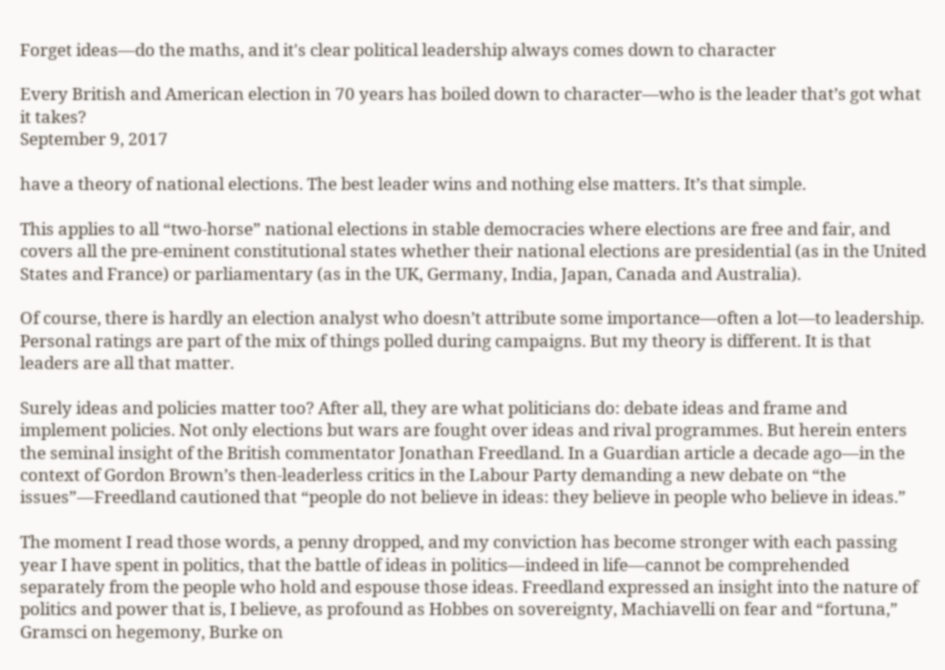Forget ideas—do the maths, and it's clear political leadership always comes down to character

Every British and American election in 70 years has boiled down to character—who is the leader that’s got what it takes?
September 9, 2017

have a theory of national elections. The best leader wins and nothing else matters. It’s that simple.

This applies to all “two-horse” national elections in stable democracies where elections are free and fair, and covers all the pre-eminent constitutional states whether their national elections are presidential (as in the United States and France) or parliamentary (as in the UK, Germany, India, Japan, Canada and Australia).

Of course, there is hardly an election analyst who doesn’t attribute some importance—often a lot—to leadership. Personal ratings are part of the mix of things polled during campaigns. But my theory is different. It is that leaders are all that matter.

Surely ideas and policies matter too? After all, they are what politicians do: debate ideas and frame and implement policies. Not only elections but wars are fought over ideas and rival programmes. But herein enters the seminal insight of the British commentator Jonathan Freedland. In a Guardian article a decade ago—in the context of Gordon Brown’s then-leaderless critics in the Labour Party demanding a new debate on “the issues”—Freedland cautioned that “people do not believe in ideas: they believe in people who believe in ideas.”

The moment I read those words, a penny dropped, and my conviction has become stronger with each passing year I have spent in politics, that the battle of ideas in politics—indeed in life—cannot be comprehended separately from the people who hold and espouse those ideas. Freedland expressed an insight into the nature of politics and power that is, I believe, as profound as Hobbes on sovereignty, Machiavelli on fear and “fortuna,” Gramsci on hegemony, Burke on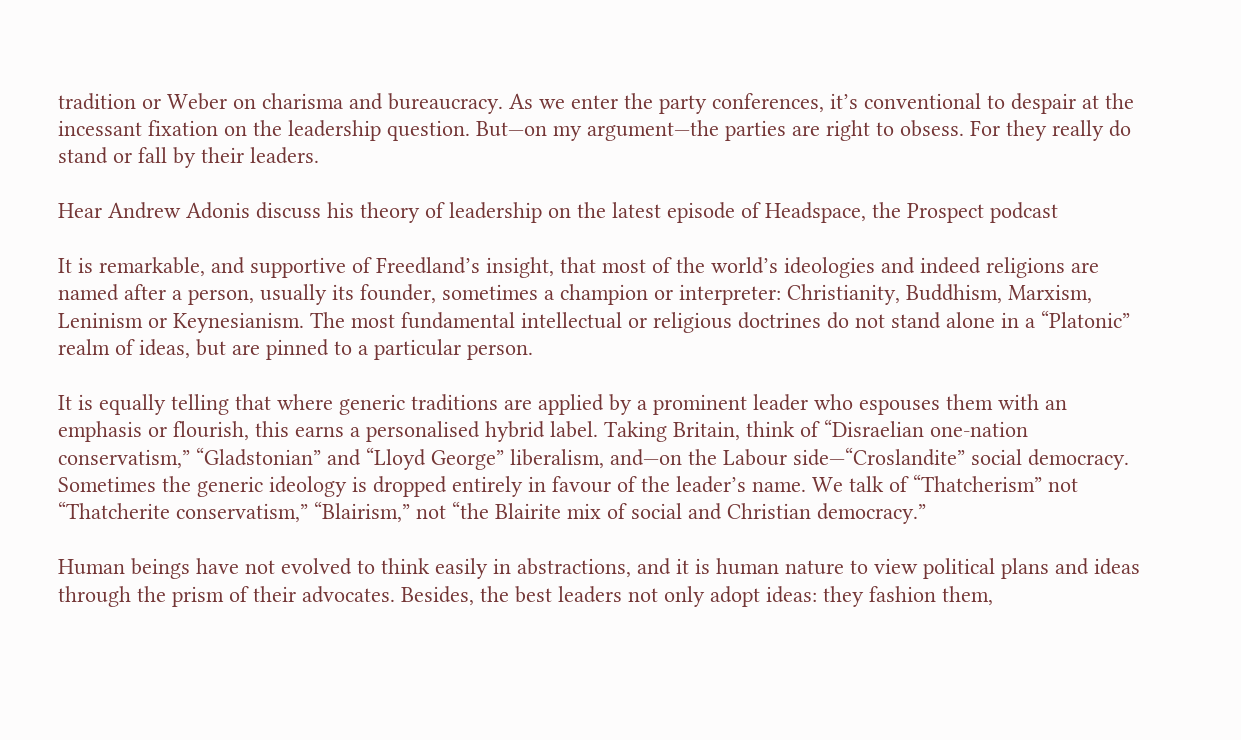tradition or Weber on charisma and bureaucracy. As we enter the party conferences, it’s conventional to despair at the incessant fixation on the leadership question. But—on my argument—the parties are right to obsess. For they really do stand or fall by their leaders.

Hear Andrew Adonis discuss his theory of leadership on the latest episode of Headspace, the Prospect podcast

It is remarkable, and supportive of Freedland’s insight, that most of the world’s ideologies and indeed religions are named after a person, usually its founder, sometimes a champion or interpreter: Christianity, Buddhism, Marxism, Leninism or Keynesianism. The most fundamental intellectual or religious doctrines do not stand alone in a “Platonic” realm of ideas, but are pinned to a particular person.

It is equally telling that where generic traditions are applied by a prominent leader who espouses them with an emphasis or flourish, this earns a personalised hybrid label. Taking Britain, think of “Disraelian one-nation conservatism,” “Gladstonian” and “Lloyd George” liberalism, and—on the Labour side—“Croslandite” social democracy. Sometimes the generic ideology is dropped entirely in favour of the leader’s name. We talk of “Thatcherism” not “Thatcherite conservatism,” “Blairism,” not “the Blairite mix of social and Christian democracy.”

Human beings have not evolved to think easily in abstractions, and it is human nature to view political plans and ideas through the prism of their advocates. Besides, the best leaders not only adopt ideas: they fashion them,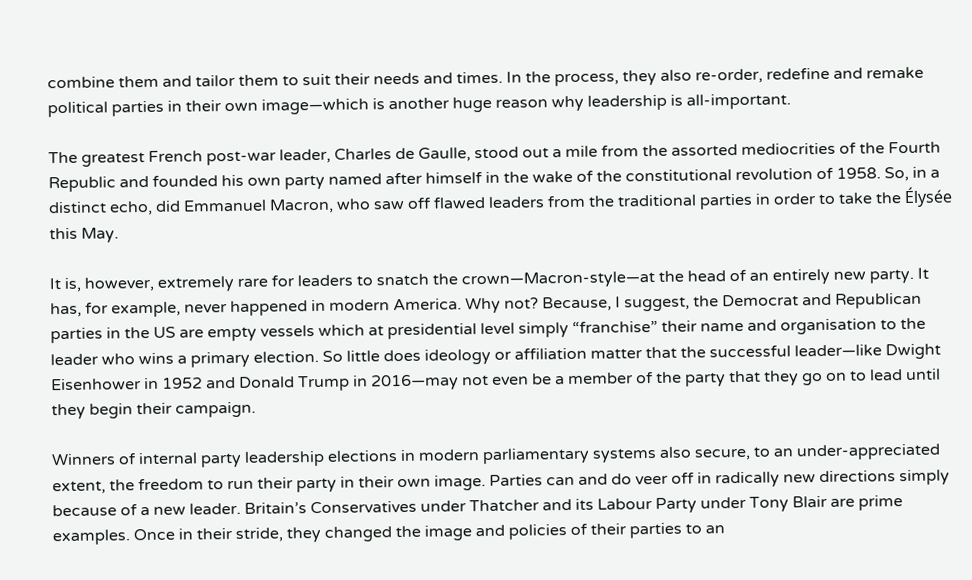combine them and tailor them to suit their needs and times. In the process, they also re-order, redefine and remake political parties in their own image—which is another huge reason why leadership is all-important.

The greatest French post-war leader, Charles de Gaulle, stood out a mile from the assorted mediocrities of the Fourth Republic and founded his own party named after himself in the wake of the constitutional revolution of 1958. So, in a distinct echo, did Emmanuel Macron, who saw off flawed leaders from the traditional parties in order to take the Élysée this May.

It is, however, extremely rare for leaders to snatch the crown—Macron-style—at the head of an entirely new party. It has, for example, never happened in modern America. Why not? Because, I suggest, the Democrat and Republican parties in the US are empty vessels which at presidential level simply “franchise” their name and organisation to the leader who wins a primary election. So little does ideology or affiliation matter that the successful leader—like Dwight Eisenhower in 1952 and Donald Trump in 2016—may not even be a member of the party that they go on to lead until they begin their campaign.

Winners of internal party leadership elections in modern parliamentary systems also secure, to an under-appreciated extent, the freedom to run their party in their own image. Parties can and do veer off in radically new directions simply because of a new leader. Britain’s Conservatives under Thatcher and its Labour Party under Tony Blair are prime examples. Once in their stride, they changed the image and policies of their parties to an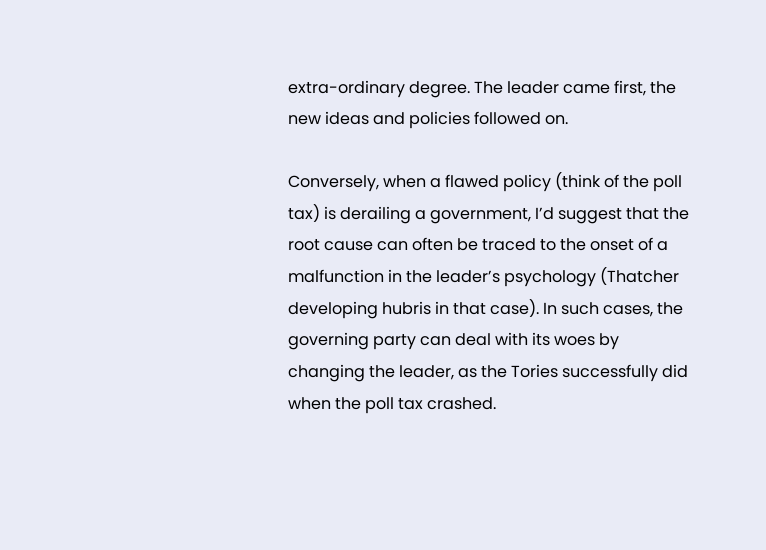extra-ordinary degree. The leader came first, the new ideas and policies followed on.

Conversely, when a flawed policy (think of the poll tax) is derailing a government, I’d suggest that the root cause can often be traced to the onset of a malfunction in the leader’s psychology (Thatcher developing hubris in that case). In such cases, the governing party can deal with its woes by changing the leader, as the Tories successfully did when the poll tax crashed.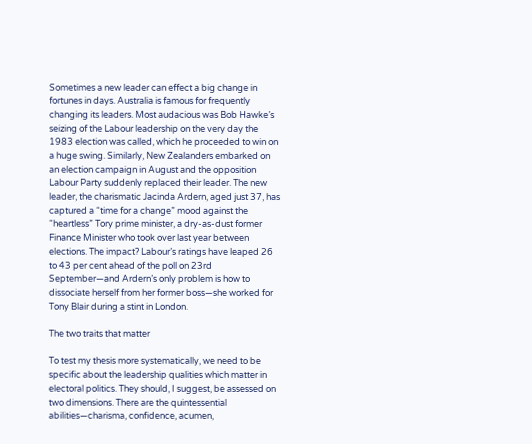Sometimes a new leader can effect a big change in fortunes in days. Australia is famous for frequently changing its leaders. Most audacious was Bob Hawke’s seizing of the Labour leadership on the very day the 1983 election was called, which he proceeded to win on a huge swing. Similarly, New Zealanders embarked on an election campaign in August and the opposition Labour Party suddenly replaced their leader. The new leader, the charismatic Jacinda Ardern, aged just 37, has captured a “time for a change” mood against the “heartless” Tory prime minister, a dry-as-dust former Finance Minister who took over last year between elections. The impact? Labour’s ratings have leaped 26 to 43 per cent ahead of the poll on 23rd September—and Ardern’s only problem is how to dissociate herself from her former boss—she worked for Tony Blair during a stint in London.

The two traits that matter

To test my thesis more systematically, we need to be specific about the leadership qualities which matter in electoral politics. They should, I suggest, be assessed on two dimensions. There are the quintessential abilities—charisma, confidence, acumen,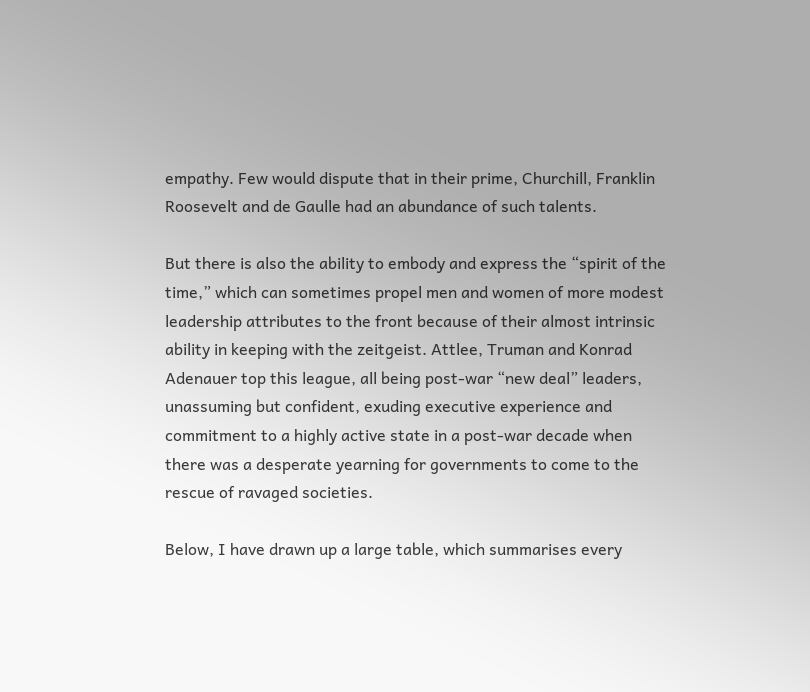empathy. Few would dispute that in their prime, Churchill, Franklin Roosevelt and de Gaulle had an abundance of such talents.

But there is also the ability to embody and express the “spirit of the time,” which can sometimes propel men and women of more modest leadership attributes to the front because of their almost intrinsic ability in keeping with the zeitgeist. Attlee, Truman and Konrad Adenauer top this league, all being post-war “new deal” leaders, unassuming but confident, exuding executive experience and commitment to a highly active state in a post-war decade when there was a desperate yearning for governments to come to the rescue of ravaged societies.

Below, I have drawn up a large table, which summarises every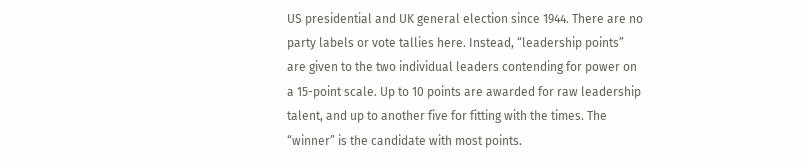US presidential and UK general election since 1944. There are no party labels or vote tallies here. Instead, “leadership points” are given to the two individual leaders contending for power on a 15-point scale. Up to 10 points are awarded for raw leadership talent, and up to another five for fitting with the times. The “winner” is the candidate with most points.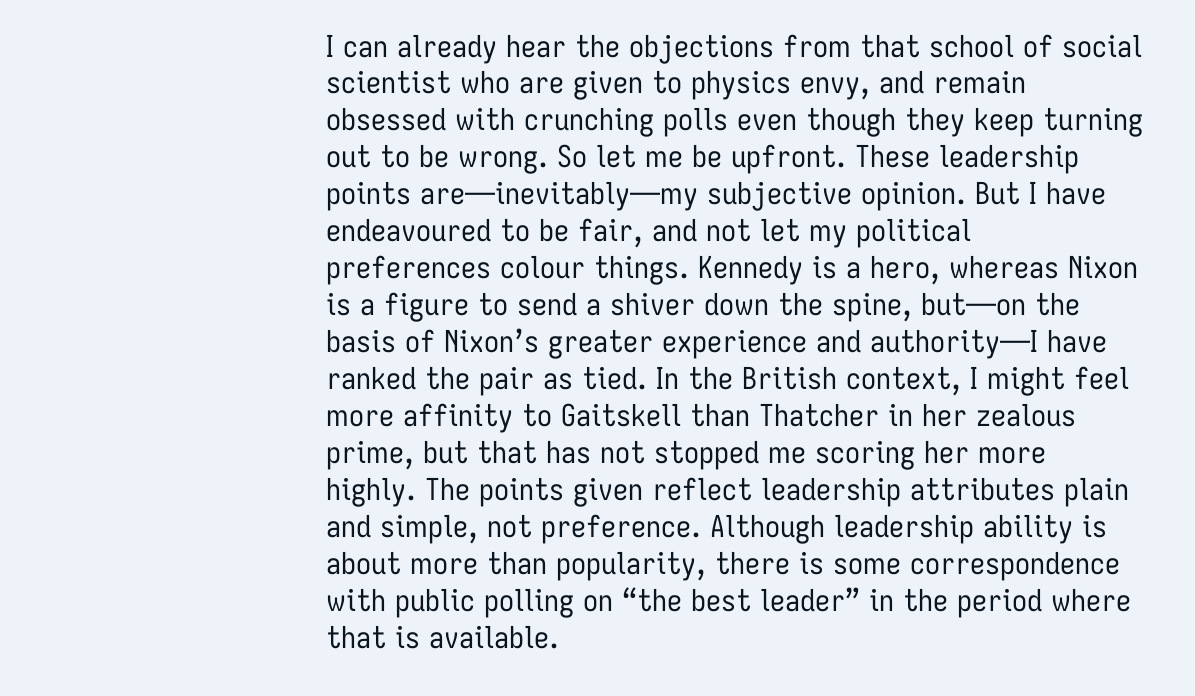I can already hear the objections from that school of social scientist who are given to physics envy, and remain obsessed with crunching polls even though they keep turning out to be wrong. So let me be upfront. These leadership points are—inevitably—my subjective opinion. But I have endeavoured to be fair, and not let my political preferences colour things. Kennedy is a hero, whereas Nixon is a figure to send a shiver down the spine, but—on the basis of Nixon’s greater experience and authority—I have ranked the pair as tied. In the British context, I might feel more affinity to Gaitskell than Thatcher in her zealous prime, but that has not stopped me scoring her more highly. The points given reflect leadership attributes plain and simple, not preference. Although leadership ability is about more than popularity, there is some correspondence with public polling on “the best leader” in the period where that is available.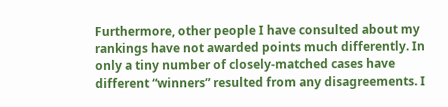Furthermore, other people I have consulted about my rankings have not awarded points much differently. In only a tiny number of closely-matched cases have different “winners” resulted from any disagreements. I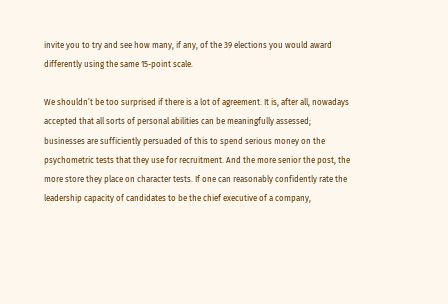invite you to try and see how many, if any, of the 39 elections you would award differently using the same 15-point scale.

We shouldn’t be too surprised if there is a lot of agreement. It is, after all, nowadays accepted that all sorts of personal abilities can be meaningfully assessed; businesses are sufficiently persuaded of this to spend serious money on the psychometric tests that they use for recruitment. And the more senior the post, the more store they place on character tests. If one can reasonably confidently rate the leadership capacity of candidates to be the chief executive of a company,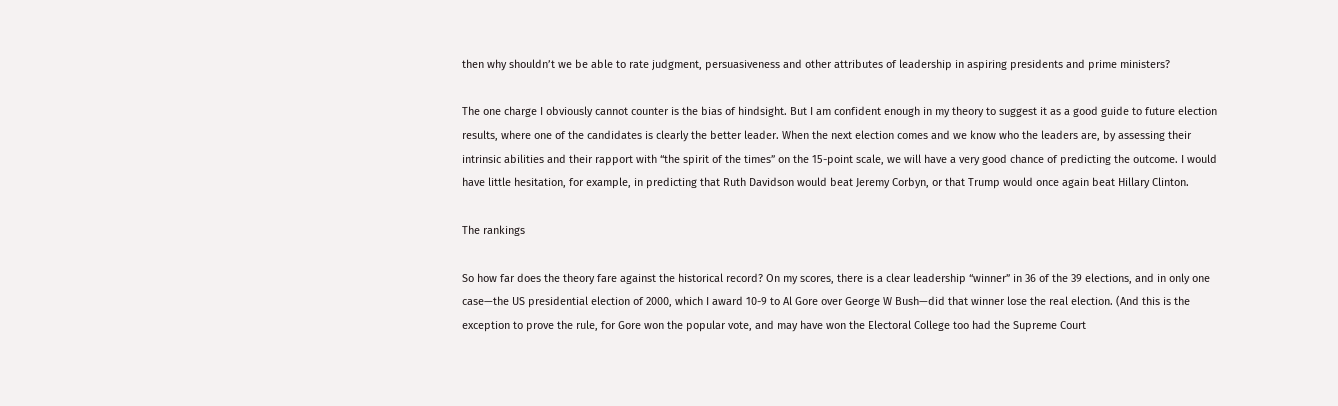then why shouldn’t we be able to rate judgment, persuasiveness and other attributes of leadership in aspiring presidents and prime ministers?

The one charge I obviously cannot counter is the bias of hindsight. But I am confident enough in my theory to suggest it as a good guide to future election results, where one of the candidates is clearly the better leader. When the next election comes and we know who the leaders are, by assessing their intrinsic abilities and their rapport with “the spirit of the times” on the 15-point scale, we will have a very good chance of predicting the outcome. I would have little hesitation, for example, in predicting that Ruth Davidson would beat Jeremy Corbyn, or that Trump would once again beat Hillary Clinton.

The rankings

So how far does the theory fare against the historical record? On my scores, there is a clear leadership “winner” in 36 of the 39 elections, and in only one case—the US presidential election of 2000, which I award 10-9 to Al Gore over George W Bush—did that winner lose the real election. (And this is the exception to prove the rule, for Gore won the popular vote, and may have won the Electoral College too had the Supreme Court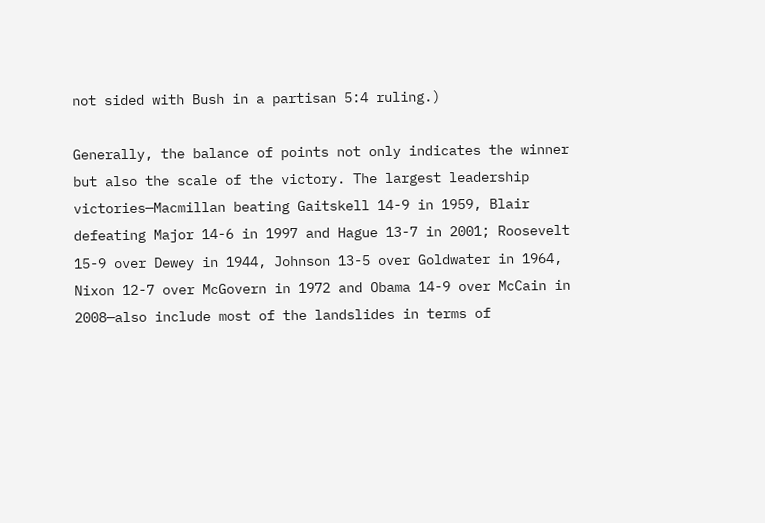not sided with Bush in a partisan 5:4 ruling.)

Generally, the balance of points not only indicates the winner but also the scale of the victory. The largest leadership victories—Macmillan beating Gaitskell 14-9 in 1959, Blair defeating Major 14-6 in 1997 and Hague 13-7 in 2001; Roosevelt 15-9 over Dewey in 1944, Johnson 13-5 over Goldwater in 1964, Nixon 12-7 over McGovern in 1972 and Obama 14-9 over McCain in 2008—also include most of the landslides in terms of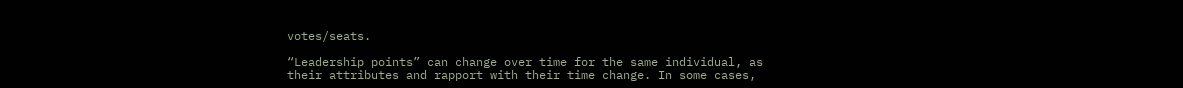votes/seats.

“Leadership points” can change over time for the same individual, as their attributes and rapport with their time change. In some cases,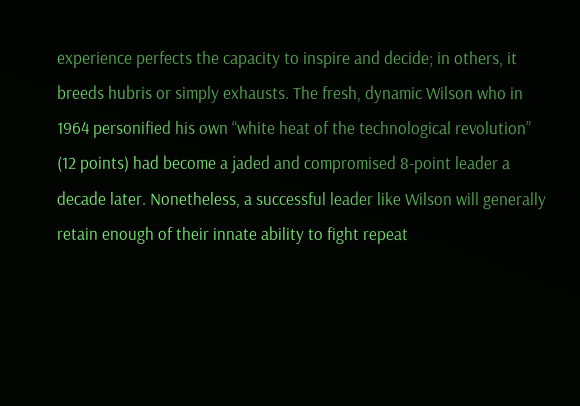experience perfects the capacity to inspire and decide; in others, it breeds hubris or simply exhausts. The fresh, dynamic Wilson who in 1964 personified his own “white heat of the technological revolution” (12 points) had become a jaded and compromised 8-point leader a decade later. Nonetheless, a successful leader like Wilson will generally retain enough of their innate ability to fight repeat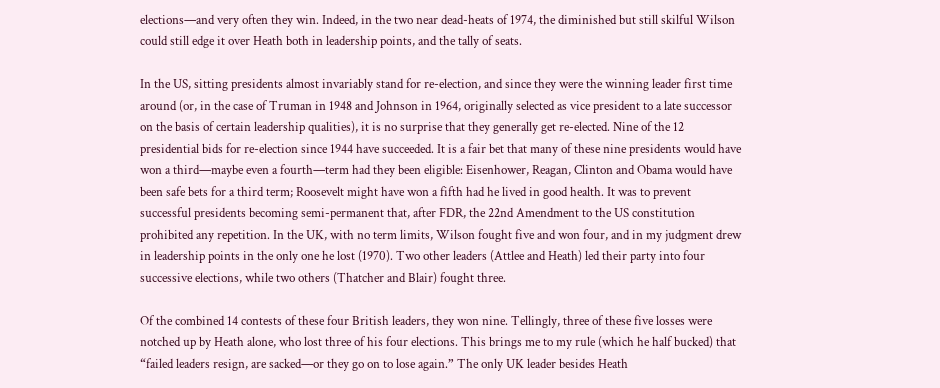elections—and very often they win. Indeed, in the two near dead-heats of 1974, the diminished but still skilful Wilson could still edge it over Heath both in leadership points, and the tally of seats.

In the US, sitting presidents almost invariably stand for re-election, and since they were the winning leader first time around (or, in the case of Truman in 1948 and Johnson in 1964, originally selected as vice president to a late successor on the basis of certain leadership qualities), it is no surprise that they generally get re-elected. Nine of the 12 presidential bids for re-election since 1944 have succeeded. It is a fair bet that many of these nine presidents would have won a third—maybe even a fourth—term had they been eligible: Eisenhower, Reagan, Clinton and Obama would have been safe bets for a third term; Roosevelt might have won a fifth had he lived in good health. It was to prevent successful presidents becoming semi-permanent that, after FDR, the 22nd Amendment to the US constitution prohibited any repetition. In the UK, with no term limits, Wilson fought five and won four, and in my judgment drew in leadership points in the only one he lost (1970). Two other leaders (Attlee and Heath) led their party into four successive elections, while two others (Thatcher and Blair) fought three.

Of the combined 14 contests of these four British leaders, they won nine. Tellingly, three of these five losses were notched up by Heath alone, who lost three of his four elections. This brings me to my rule (which he half bucked) that “failed leaders resign, are sacked—or they go on to lose again.” The only UK leader besides Heath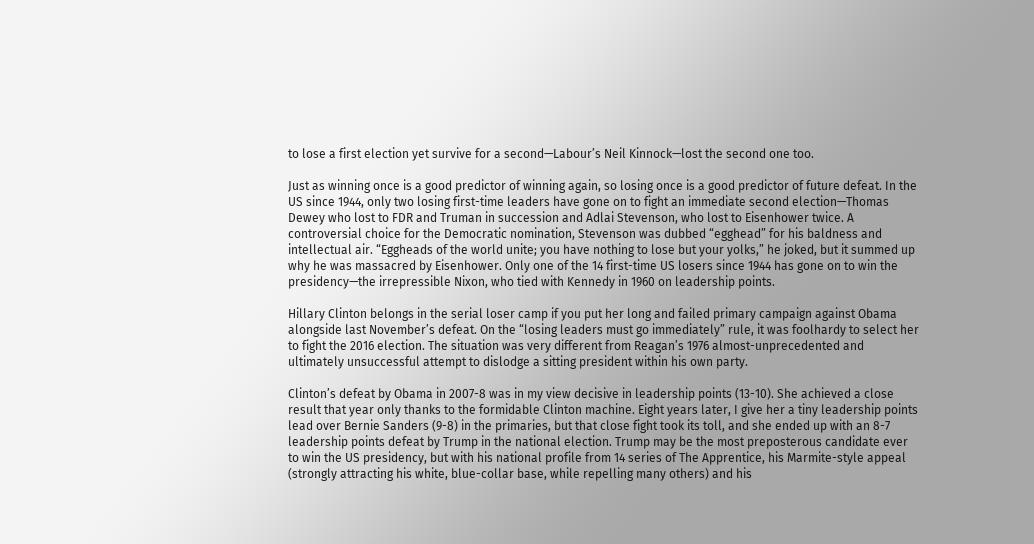to lose a first election yet survive for a second—Labour’s Neil Kinnock—lost the second one too.

Just as winning once is a good predictor of winning again, so losing once is a good predictor of future defeat. In the US since 1944, only two losing first-time leaders have gone on to fight an immediate second election—Thomas Dewey who lost to FDR and Truman in succession and Adlai Stevenson, who lost to Eisenhower twice. A controversial choice for the Democratic nomination, Stevenson was dubbed “egghead” for his baldness and intellectual air. “Eggheads of the world unite; you have nothing to lose but your yolks,” he joked, but it summed up why he was massacred by Eisenhower. Only one of the 14 first-time US losers since 1944 has gone on to win the presidency—the irrepressible Nixon, who tied with Kennedy in 1960 on leadership points.

Hillary Clinton belongs in the serial loser camp if you put her long and failed primary campaign against Obama alongside last November’s defeat. On the “losing leaders must go immediately” rule, it was foolhardy to select her to fight the 2016 election. The situation was very different from Reagan’s 1976 almost-unprecedented and ultimately unsuccessful attempt to dislodge a sitting president within his own party.

Clinton’s defeat by Obama in 2007-8 was in my view decisive in leadership points (13-10). She achieved a close result that year only thanks to the formidable Clinton machine. Eight years later, I give her a tiny leadership points lead over Bernie Sanders (9-8) in the primaries, but that close fight took its toll, and she ended up with an 8-7 leadership points defeat by Trump in the national election. Trump may be the most preposterous candidate ever to win the US presidency, but with his national profile from 14 series of The Apprentice, his Marmite-style appeal (strongly attracting his white, blue-collar base, while repelling many others) and his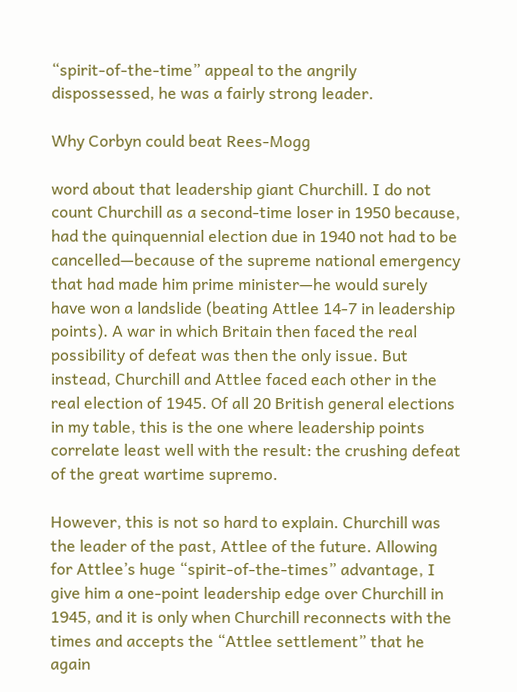“spirit-of-the-time” appeal to the angrily dispossessed, he was a fairly strong leader.

Why Corbyn could beat Rees-Mogg

word about that leadership giant Churchill. I do not count Churchill as a second-time loser in 1950 because, had the quinquennial election due in 1940 not had to be cancelled—because of the supreme national emergency that had made him prime minister—he would surely have won a landslide (beating Attlee 14-7 in leadership points). A war in which Britain then faced the real possibility of defeat was then the only issue. But instead, Churchill and Attlee faced each other in the real election of 1945. Of all 20 British general elections in my table, this is the one where leadership points correlate least well with the result: the crushing defeat of the great wartime supremo.

However, this is not so hard to explain. Churchill was the leader of the past, Attlee of the future. Allowing for Attlee’s huge “spirit-of-the-times” advantage, I give him a one-point leadership edge over Churchill in 1945, and it is only when Churchill reconnects with the times and accepts the “Attlee settlement” that he again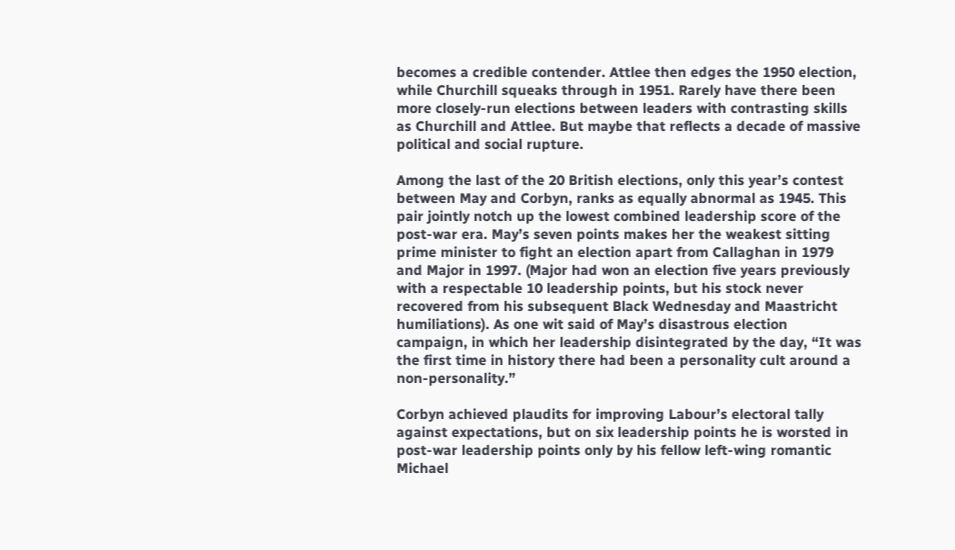becomes a credible contender. Attlee then edges the 1950 election, while Churchill squeaks through in 1951. Rarely have there been more closely-run elections between leaders with contrasting skills as Churchill and Attlee. But maybe that reflects a decade of massive political and social rupture.

Among the last of the 20 British elections, only this year’s contest between May and Corbyn, ranks as equally abnormal as 1945. This pair jointly notch up the lowest combined leadership score of the post-war era. May’s seven points makes her the weakest sitting prime minister to fight an election apart from Callaghan in 1979 and Major in 1997. (Major had won an election five years previously with a respectable 10 leadership points, but his stock never recovered from his subsequent Black Wednesday and Maastricht humiliations). As one wit said of May’s disastrous election campaign, in which her leadership disintegrated by the day, “It was the first time in history there had been a personality cult around a non-personality.”

Corbyn achieved plaudits for improving Labour’s electoral tally against expectations, but on six leadership points he is worsted in post-war leadership points only by his fellow left-wing romantic Michael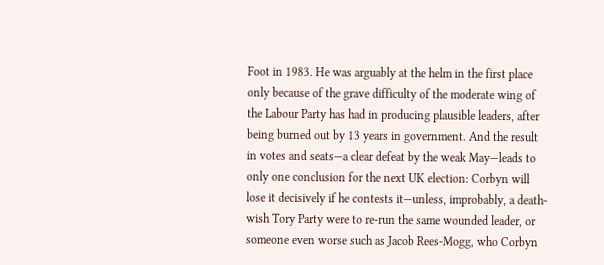Foot in 1983. He was arguably at the helm in the first place only because of the grave difficulty of the moderate wing of the Labour Party has had in producing plausible leaders, after being burned out by 13 years in government. And the result in votes and seats—a clear defeat by the weak May—leads to only one conclusion for the next UK election: Corbyn will lose it decisively if he contests it—unless, improbably, a death-wish Tory Party were to re-run the same wounded leader, or someone even worse such as Jacob Rees-Mogg, who Corbyn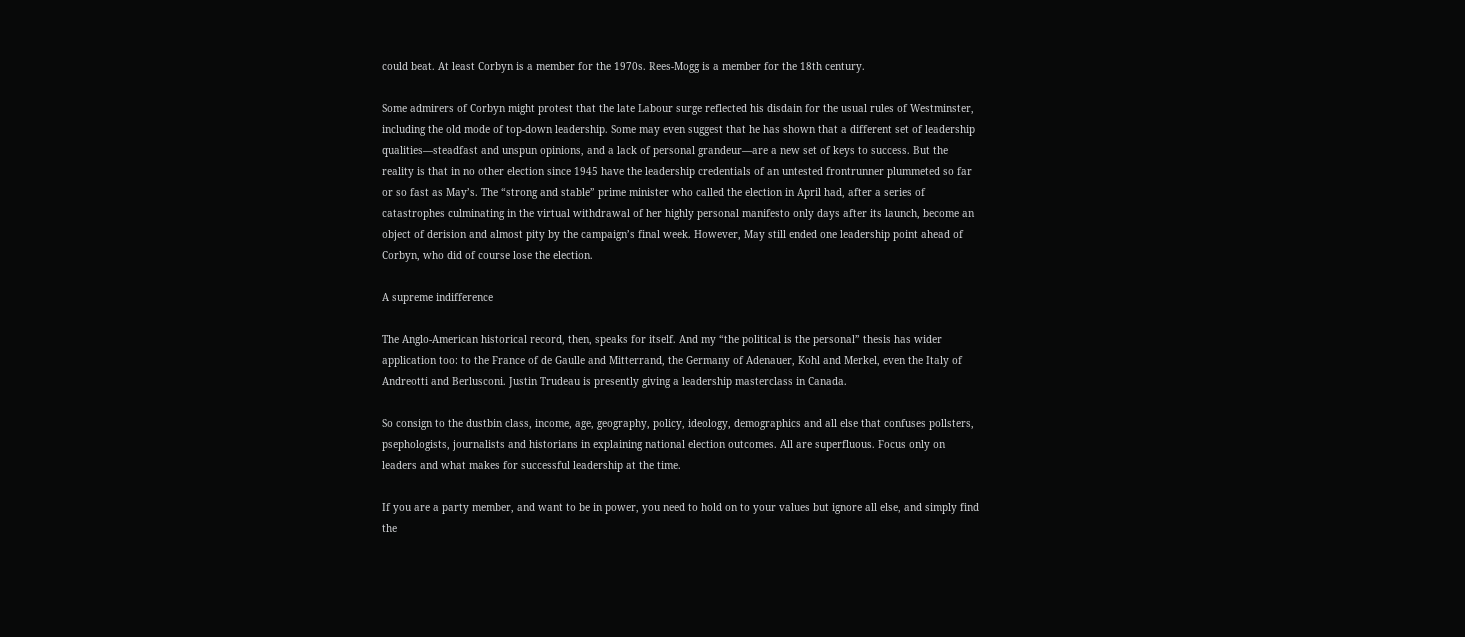could beat. At least Corbyn is a member for the 1970s. Rees-Mogg is a member for the 18th century.

Some admirers of Corbyn might protest that the late Labour surge reflected his disdain for the usual rules of Westminster, including the old mode of top-down leadership. Some may even suggest that he has shown that a different set of leadership qualities—steadfast and unspun opinions, and a lack of personal grandeur—are a new set of keys to success. But the reality is that in no other election since 1945 have the leadership credentials of an untested frontrunner plummeted so far or so fast as May’s. The “strong and stable” prime minister who called the election in April had, after a series of catastrophes culminating in the virtual withdrawal of her highly personal manifesto only days after its launch, become an object of derision and almost pity by the campaign’s final week. However, May still ended one leadership point ahead of Corbyn, who did of course lose the election.

A supreme indifference

The Anglo-American historical record, then, speaks for itself. And my “the political is the personal” thesis has wider application too: to the France of de Gaulle and Mitterrand, the Germany of Adenauer, Kohl and Merkel, even the Italy of Andreotti and Berlusconi. Justin Trudeau is presently giving a leadership masterclass in Canada.

So consign to the dustbin class, income, age, geography, policy, ideology, demographics and all else that confuses pollsters, psephologists, journalists and historians in explaining national election outcomes. All are superfluous. Focus only on leaders and what makes for successful leadership at the time.

If you are a party member, and want to be in power, you need to hold on to your values but ignore all else, and simply find the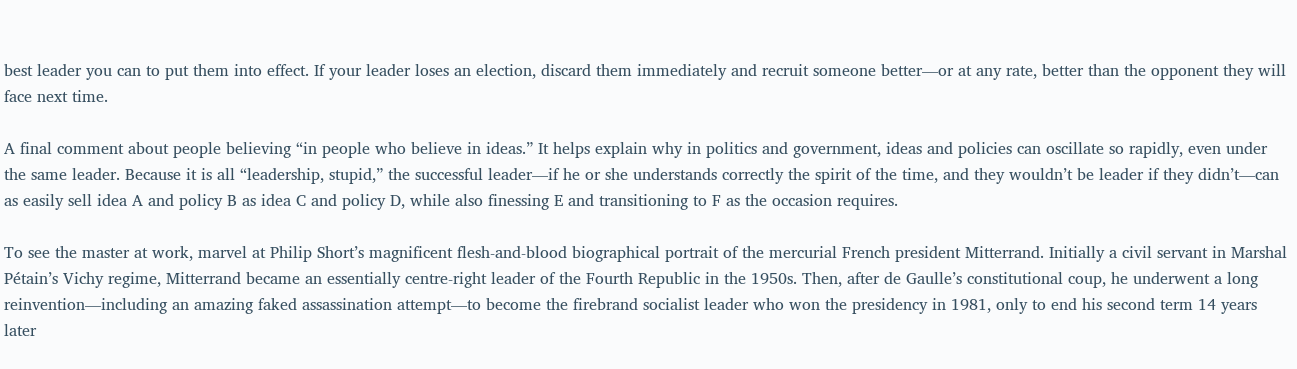best leader you can to put them into effect. If your leader loses an election, discard them immediately and recruit someone better—or at any rate, better than the opponent they will face next time.

A final comment about people believing “in people who believe in ideas.” It helps explain why in politics and government, ideas and policies can oscillate so rapidly, even under the same leader. Because it is all “leadership, stupid,” the successful leader—if he or she understands correctly the spirit of the time, and they wouldn’t be leader if they didn’t—can as easily sell idea A and policy B as idea C and policy D, while also finessing E and transitioning to F as the occasion requires.

To see the master at work, marvel at Philip Short’s magnificent flesh-and-blood biographical portrait of the mercurial French president Mitterrand. Initially a civil servant in Marshal Pétain’s Vichy regime, Mitterrand became an essentially centre-right leader of the Fourth Republic in the 1950s. Then, after de Gaulle’s constitutional coup, he underwent a long reinvention—including an amazing faked assassination attempt—to become the firebrand socialist leader who won the presidency in 1981, only to end his second term 14 years later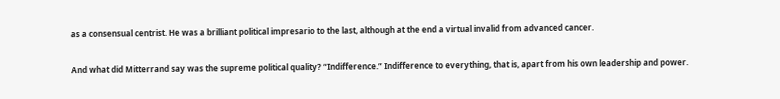as a consensual centrist. He was a brilliant political impresario to the last, although at the end a virtual invalid from advanced cancer.

And what did Mitterrand say was the supreme political quality? “Indifference.” Indifference to everything, that is, apart from his own leadership and power.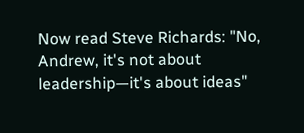Now read Steve Richards: "No, Andrew, it's not about leadership—it's about ideas"